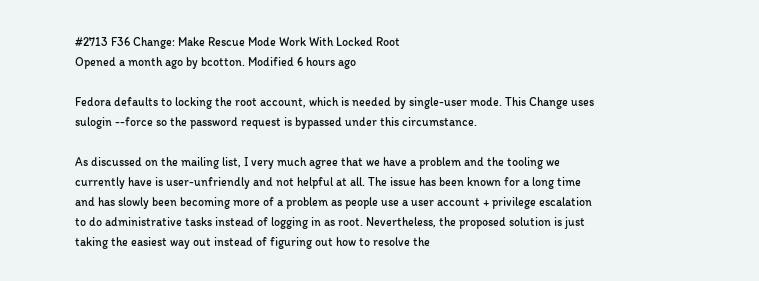#2713 F36 Change: Make Rescue Mode Work With Locked Root
Opened a month ago by bcotton. Modified 6 hours ago

Fedora defaults to locking the root account, which is needed by single-user mode. This Change uses sulogin --force so the password request is bypassed under this circumstance.

As discussed on the mailing list, I very much agree that we have a problem and the tooling we currently have is user-unfriendly and not helpful at all. The issue has been known for a long time and has slowly been becoming more of a problem as people use a user account + privilege escalation to do administrative tasks instead of logging in as root. Nevertheless, the proposed solution is just taking the easiest way out instead of figuring out how to resolve the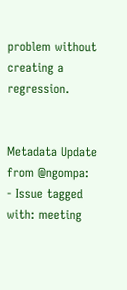problem without creating a regression.


Metadata Update from @ngompa:
- Issue tagged with: meeting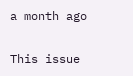a month ago

This issue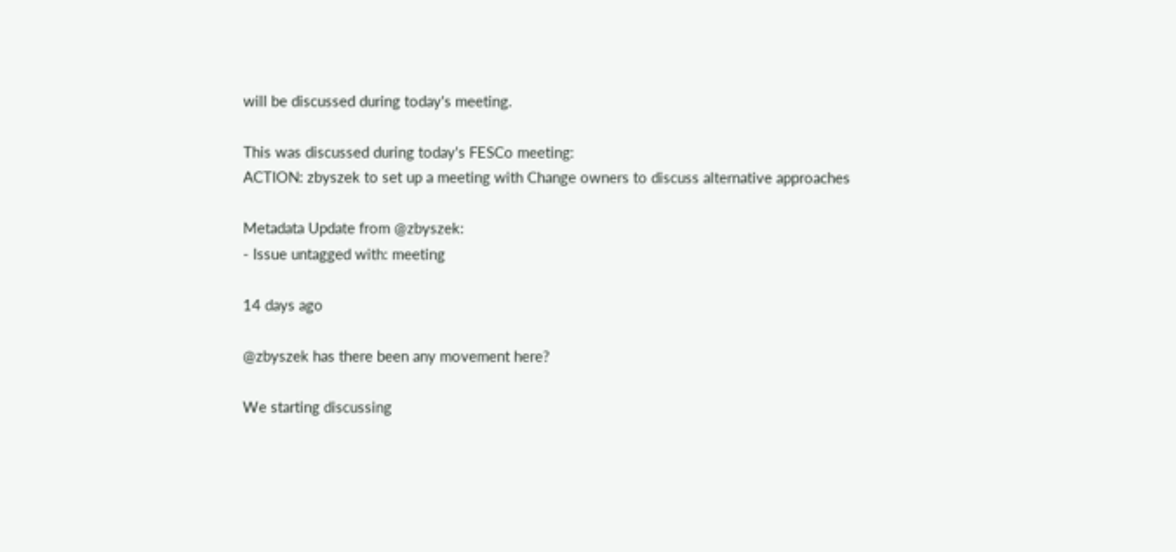will be discussed during today's meeting.

This was discussed during today's FESCo meeting:
ACTION: zbyszek to set up a meeting with Change owners to discuss alternative approaches

Metadata Update from @zbyszek:
- Issue untagged with: meeting

14 days ago

@zbyszek has there been any movement here?

We starting discussing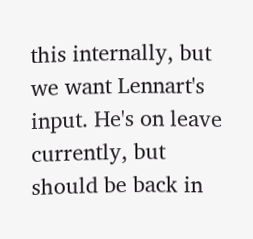this internally, but we want Lennart's input. He's on leave currently, but should be back in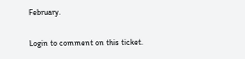February.

Login to comment on this ticket.